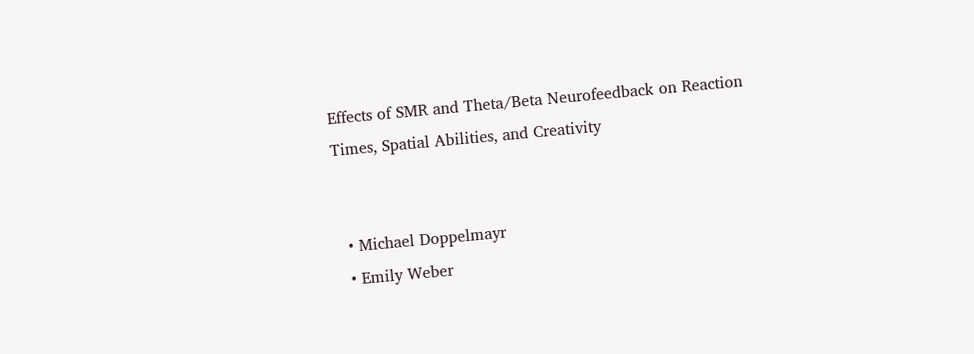Effects of SMR and Theta/Beta Neurofeedback on Reaction Times, Spatial Abilities, and Creativity


  • Michael Doppelmayr
  • Emily Weber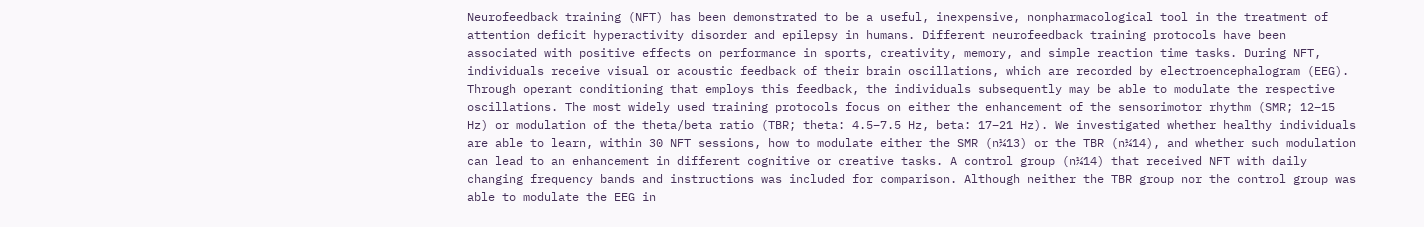Neurofeedback training (NFT) has been demonstrated to be a useful, inexpensive, nonpharmacological tool in the treatment of attention deficit hyperactivity disorder and epilepsy in humans. Different neurofeedback training protocols have been associated with positive effects on performance in sports, creativity, memory, and simple reaction time tasks. During NFT, individuals receive visual or acoustic feedback of their brain oscillations, which are recorded by electroencephalogram (EEG). Through operant conditioning that employs this feedback, the individuals subsequently may be able to modulate the respective oscillations. The most widely used training protocols focus on either the enhancement of the sensorimotor rhythm (SMR; 12–15 Hz) or modulation of the theta/beta ratio (TBR; theta: 4.5–7.5 Hz, beta: 17–21 Hz). We investigated whether healthy individuals are able to learn, within 30 NFT sessions, how to modulate either the SMR (n¼13) or the TBR (n¼14), and whether such modulation can lead to an enhancement in different cognitive or creative tasks. A control group (n¼14) that received NFT with daily changing frequency bands and instructions was included for comparison. Although neither the TBR group nor the control group was able to modulate the EEG in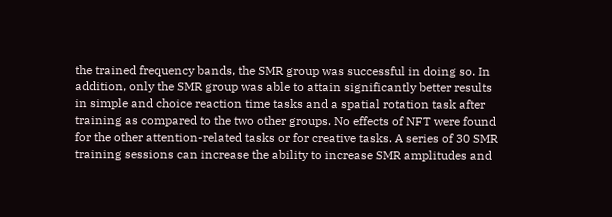the trained frequency bands, the SMR group was successful in doing so. In addition, only the SMR group was able to attain significantly better results in simple and choice reaction time tasks and a spatial rotation task after training as compared to the two other groups. No effects of NFT were found for the other attention-related tasks or for creative tasks. A series of 30 SMR training sessions can increase the ability to increase SMR amplitudes and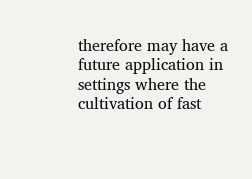therefore may have a future application in settings where the cultivation of fast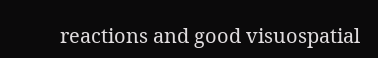reactions and good visuospatial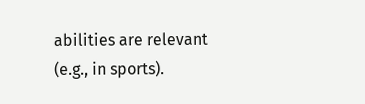abilities are relevant (e.g., in sports).